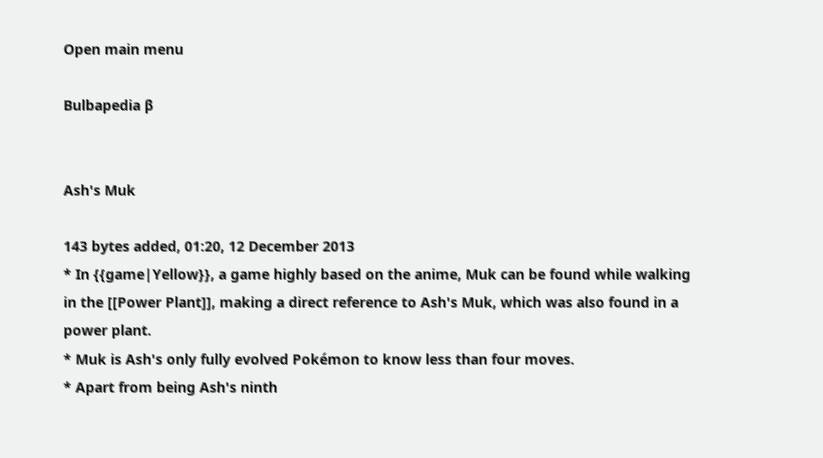Open main menu

Bulbapedia β


Ash's Muk

143 bytes added, 01:20, 12 December 2013
* In {{game|Yellow}}, a game highly based on the anime, Muk can be found while walking in the [[Power Plant]], making a direct reference to Ash's Muk, which was also found in a power plant.
* Muk is Ash's only fully evolved Pokémon to know less than four moves.
* Apart from being Ash's ninth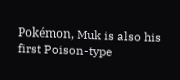Pokémon, Muk is also his first Poison-type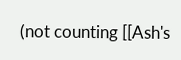(not counting [[Ash's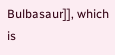Bulbasaur]], which is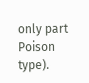only part Poison type).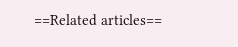==Related articles==